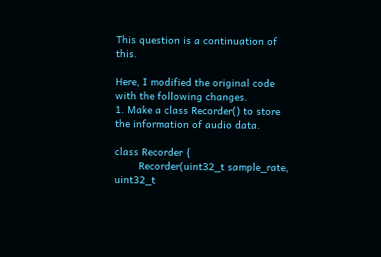This question is a continuation of this.

Here, I modified the original code with the following changes.
1. Make a class Recorder() to store the information of audio data.

class Recorder {
        Recorder(uint32_t sample_rate, uint32_t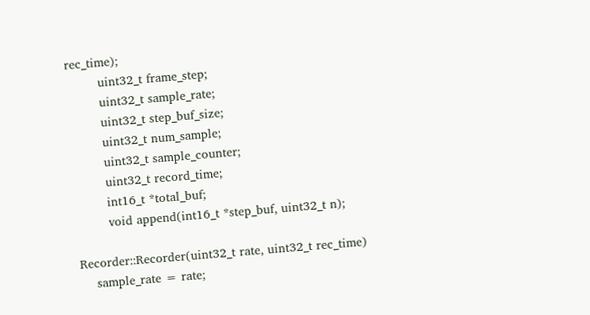rec_time);
        uint32_t frame_step;
        uint32_t sample_rate;
        uint32_t step_buf_size;
        uint32_t num_sample;
        uint32_t sample_counter;
        uint32_t record_time;
        int16_t *total_buf;
        void append(int16_t *step_buf, uint32_t n);

Recorder::Recorder(uint32_t rate, uint32_t rec_time)
    sample_rate = rate;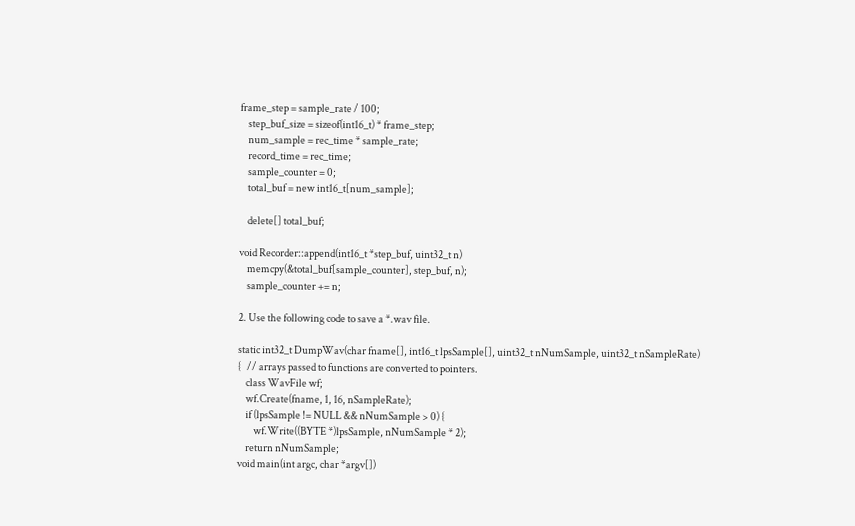frame_step = sample_rate / 100;
    step_buf_size = sizeof(int16_t) * frame_step;
    num_sample = rec_time * sample_rate;
    record_time = rec_time;
    sample_counter = 0;
    total_buf = new int16_t[num_sample];

    delete[] total_buf;

void Recorder::append(int16_t *step_buf, uint32_t n)
    memcpy(&total_buf[sample_counter], step_buf, n);
    sample_counter += n;

2. Use the following code to save a *.wav file.

static int32_t DumpWav(char fname[], int16_t lpsSample[], uint32_t nNumSample, uint32_t nSampleRate)
{   // arrays passed to functions are converted to pointers.
    class WavFile wf;
    wf.Create(fname, 1, 16, nSampleRate);
    if (lpsSample != NULL && nNumSample > 0) {
        wf.Write((BYTE *)lpsSample, nNumSample * 2);
    return nNumSample;
void main(int argc, char *argv[])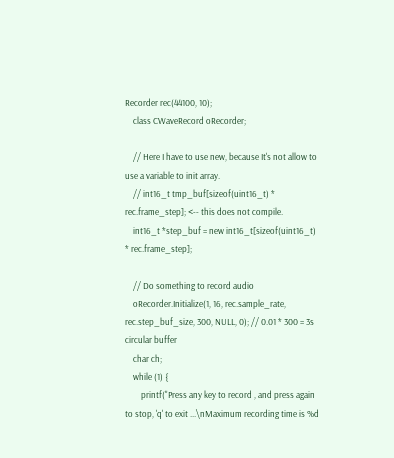Recorder rec(44100, 10);
    class CWaveRecord oRecorder;

    // Here I have to use new, because It's not allow to use a variable to init array.
    // int16_t tmp_buf[sizeof(uint16_t) * rec.frame_step]; <-- this does not compile.
    int16_t *step_buf = new int16_t[sizeof(uint16_t) * rec.frame_step];

    // Do something to record audio
    oRecorder.Initialize(1, 16, rec.sample_rate, rec.step_buf_size, 300, NULL, 0); // 0.01 * 300 = 3s circular buffer
    char ch;
    while (1) {
        printf("Press any key to record , and press again to stop, 'q' to exit ...\nMaximum recording time is %d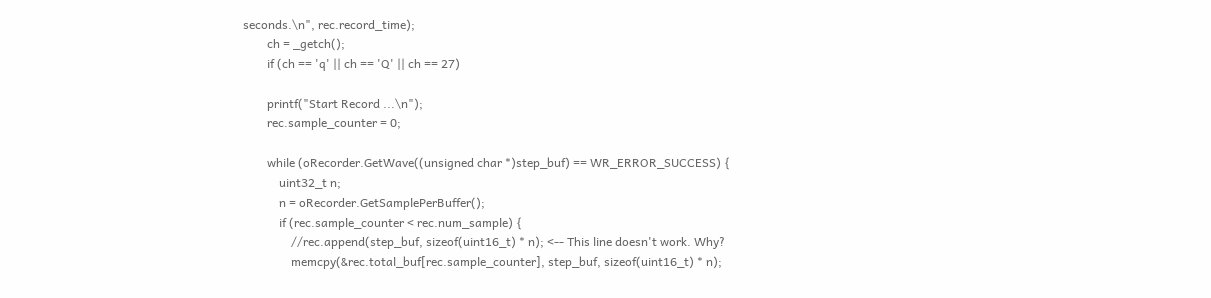seconds.\n", rec.record_time);
        ch = _getch();
        if (ch == 'q' || ch == 'Q' || ch == 27)

        printf("Start Record ...\n");
        rec.sample_counter = 0;

        while (oRecorder.GetWave((unsigned char *)step_buf) == WR_ERROR_SUCCESS) {
            uint32_t n;
            n = oRecorder.GetSamplePerBuffer();
            if (rec.sample_counter < rec.num_sample) {
                //rec.append(step_buf, sizeof(uint16_t) * n); <-- This line doesn't work. Why?
                memcpy(&rec.total_buf[rec.sample_counter], step_buf, sizeof(uint16_t) * n);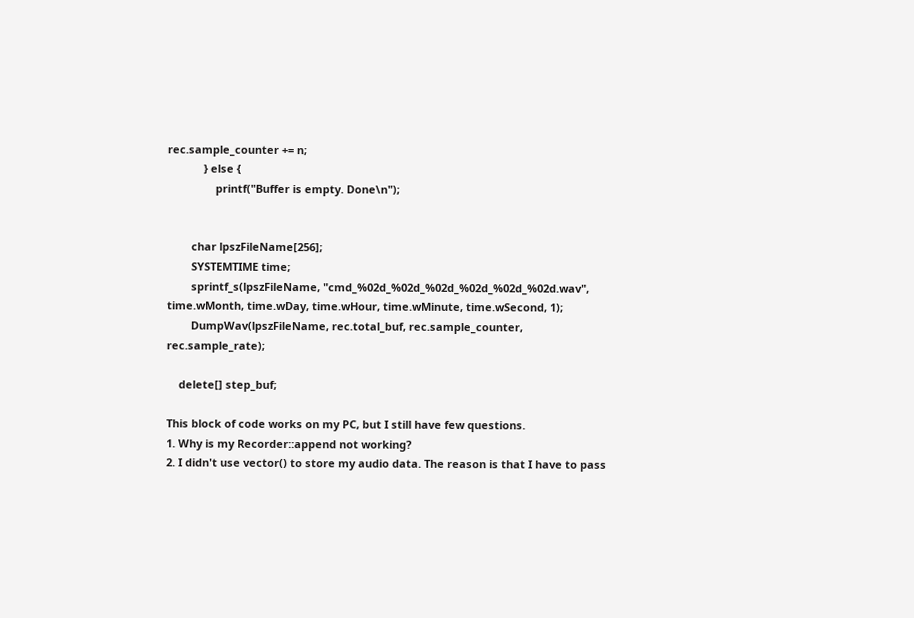rec.sample_counter += n;
            } else {
                printf("Buffer is empty. Done\n");


        char lpszFileName[256];
        SYSTEMTIME time;
        sprintf_s(lpszFileName, "cmd_%02d_%02d_%02d_%02d_%02d_%02d.wav", time.wMonth, time.wDay, time.wHour, time.wMinute, time.wSecond, 1);
        DumpWav(lpszFileName, rec.total_buf, rec.sample_counter, rec.sample_rate);

    delete[] step_buf;

This block of code works on my PC, but I still have few questions.
1. Why is my Recorder::append not working?
2. I didn't use vector() to store my audio data. The reason is that I have to pass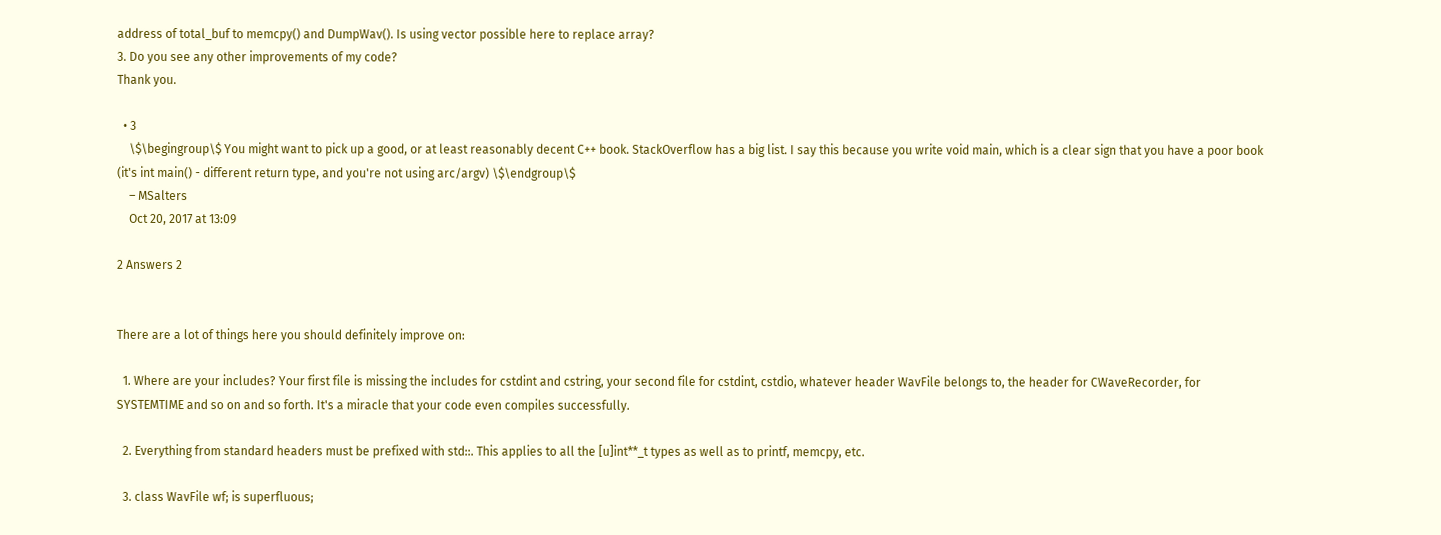address of total_buf to memcpy() and DumpWav(). Is using vector possible here to replace array?
3. Do you see any other improvements of my code?
Thank you.

  • 3
    \$\begingroup\$ You might want to pick up a good, or at least reasonably decent C++ book. StackOverflow has a big list. I say this because you write void main, which is a clear sign that you have a poor book (it's int main() - different return type, and you're not using arc/argv) \$\endgroup\$
    – MSalters
    Oct 20, 2017 at 13:09

2 Answers 2


There are a lot of things here you should definitely improve on:

  1. Where are your includes? Your first file is missing the includes for cstdint and cstring, your second file for cstdint, cstdio, whatever header WavFile belongs to, the header for CWaveRecorder, for SYSTEMTIME and so on and so forth. It's a miracle that your code even compiles successfully.

  2. Everything from standard headers must be prefixed with std::. This applies to all the [u]int**_t types as well as to printf, memcpy, etc.

  3. class WavFile wf; is superfluous;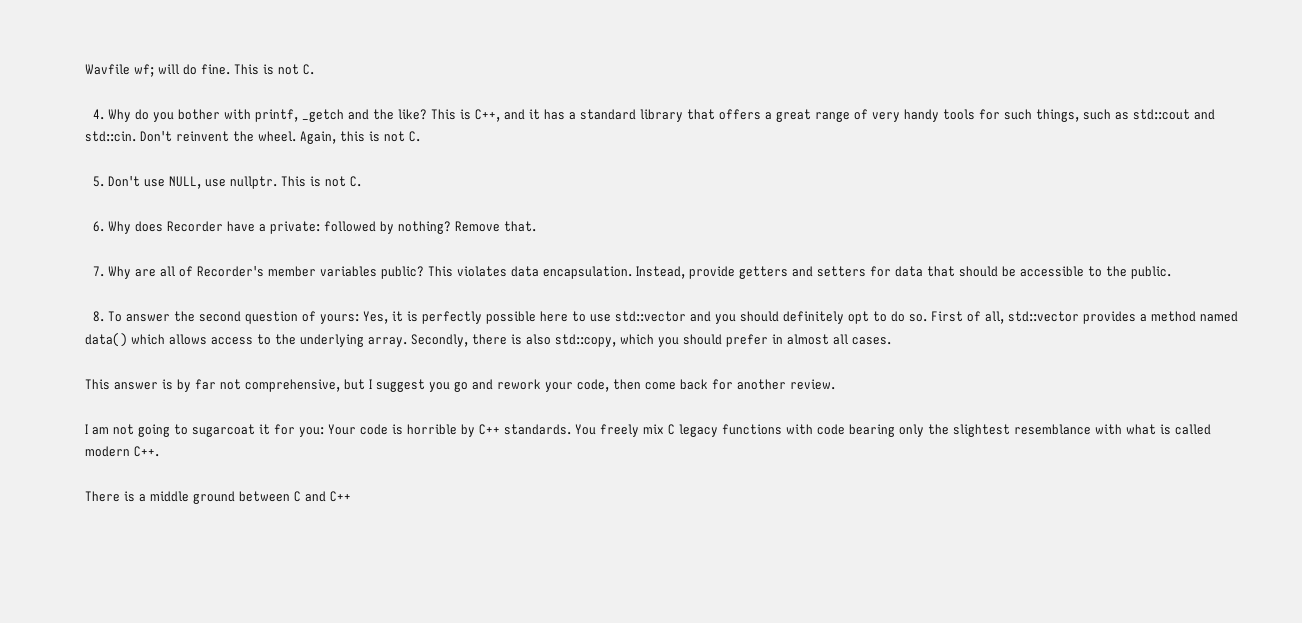Wavfile wf; will do fine. This is not C.

  4. Why do you bother with printf, _getch and the like? This is C++, and it has a standard library that offers a great range of very handy tools for such things, such as std::cout and std::cin. Don't reinvent the wheel. Again, this is not C.

  5. Don't use NULL, use nullptr. This is not C.

  6. Why does Recorder have a private: followed by nothing? Remove that.

  7. Why are all of Recorder's member variables public? This violates data encapsulation. Instead, provide getters and setters for data that should be accessible to the public.

  8. To answer the second question of yours: Yes, it is perfectly possible here to use std::vector and you should definitely opt to do so. First of all, std::vector provides a method named data() which allows access to the underlying array. Secondly, there is also std::copy, which you should prefer in almost all cases.

This answer is by far not comprehensive, but I suggest you go and rework your code, then come back for another review.

I am not going to sugarcoat it for you: Your code is horrible by C++ standards. You freely mix C legacy functions with code bearing only the slightest resemblance with what is called modern C++.

There is a middle ground between C and C++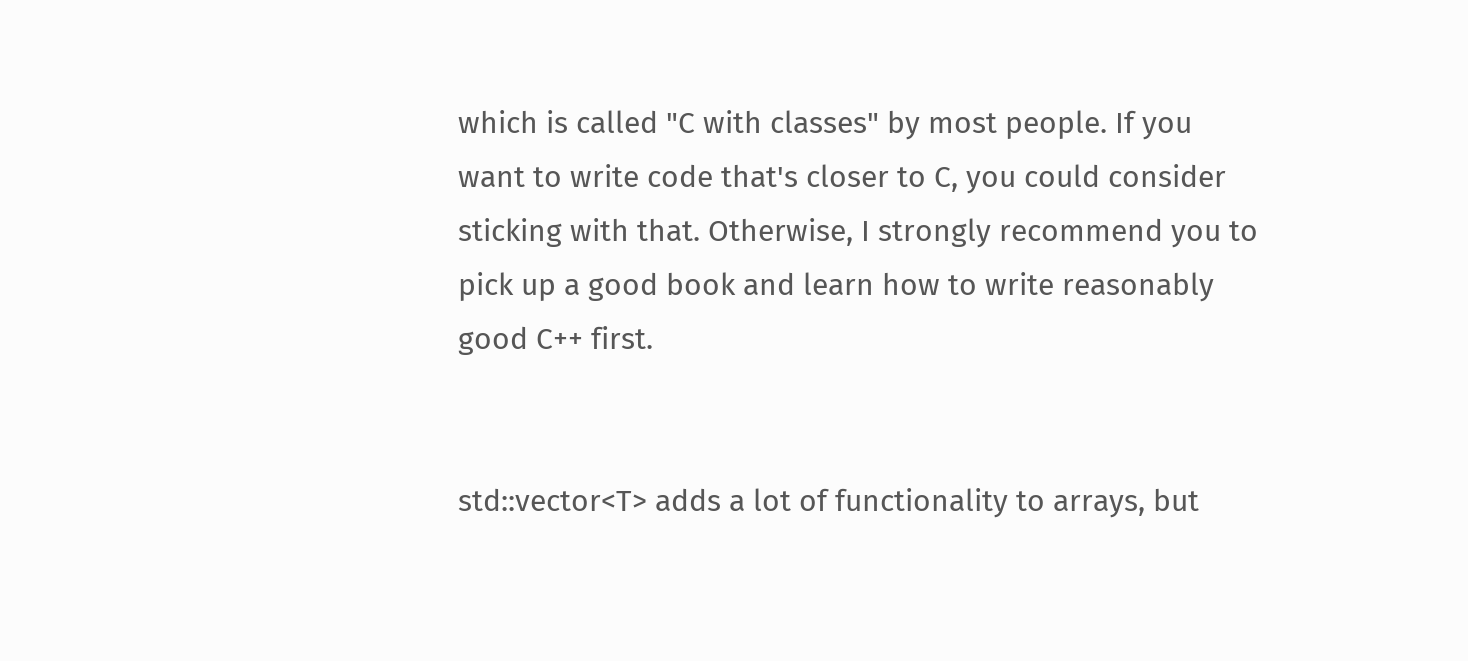which is called "C with classes" by most people. If you want to write code that's closer to C, you could consider sticking with that. Otherwise, I strongly recommend you to pick up a good book and learn how to write reasonably good C++ first.


std::vector<T> adds a lot of functionality to arrays, but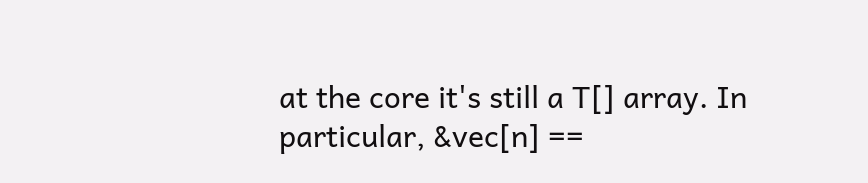at the core it's still a T[] array. In particular, &vec[n] ==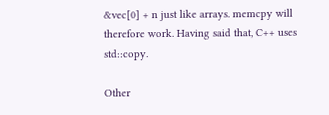&vec[0] + n just like arrays. memcpy will therefore work. Having said that, C++ uses std::copy.

Other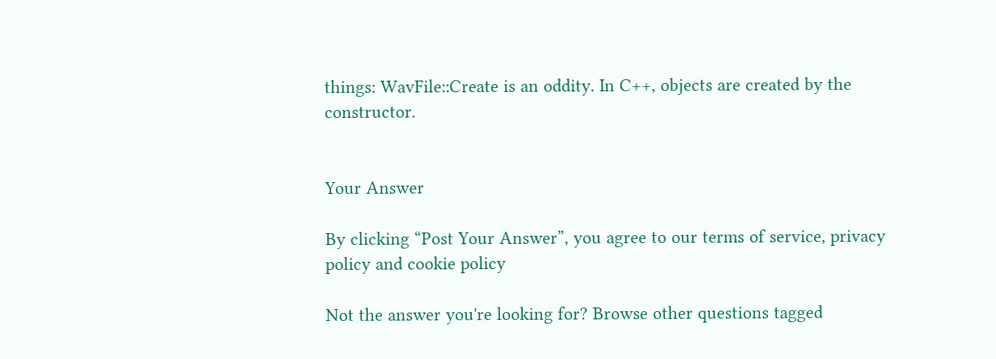things: WavFile::Create is an oddity. In C++, objects are created by the constructor.


Your Answer

By clicking “Post Your Answer”, you agree to our terms of service, privacy policy and cookie policy

Not the answer you're looking for? Browse other questions tagged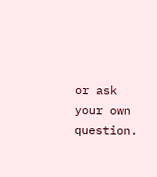or ask your own question.